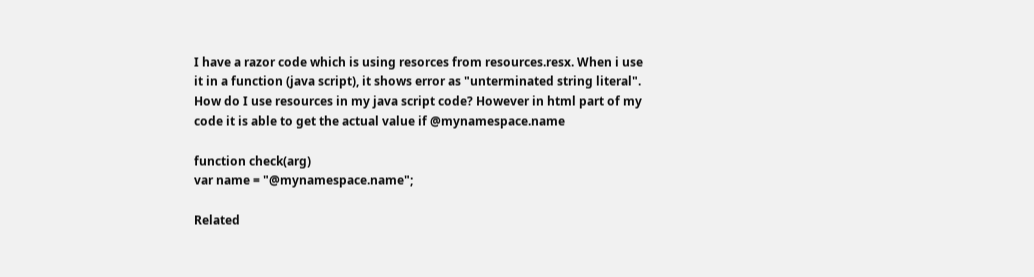I have a razor code which is using resorces from resources.resx. When i use it in a function (java script), it shows error as "unterminated string literal". How do I use resources in my java script code? However in html part of my code it is able to get the actual value if @mynamespace.name

function check(arg)
var name = "@mynamespace.name";

Related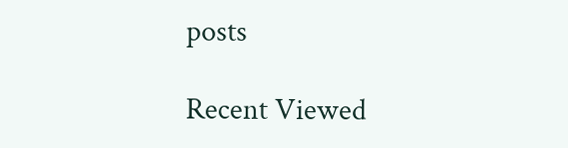posts

Recent Viewed